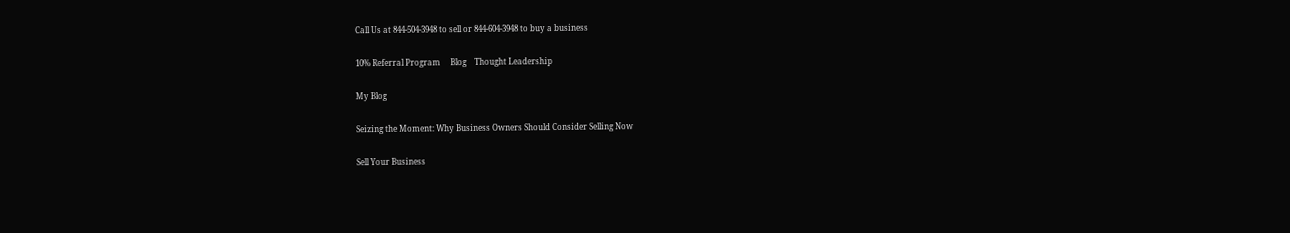Call Us at 844-504-3948 to sell or 844-604-3948 to buy a business

10% Referral Program     Blog    Thought Leadership

My Blog

Seizing the Moment: Why Business Owners Should Consider Selling Now

Sell Your Business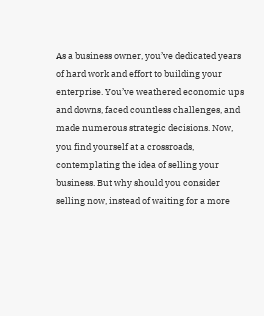As a business owner, you’ve dedicated years of hard work and effort to building your enterprise. You’ve weathered economic ups and downs, faced countless challenges, and made numerous strategic decisions. Now, you find yourself at a crossroads, contemplating the idea of selling your business. But why should you consider selling now, instead of waiting for a more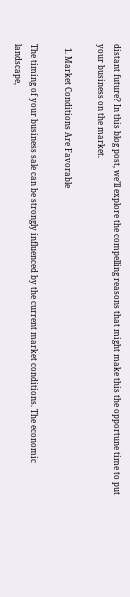distant future? In this blog post, we’ll explore the compelling reasons that might make this the opportune time to put your business on the market.

  1. Market Conditions Are Favorable

The timing of your business sale can be strongly influenced by the current market conditions. The economic landscape,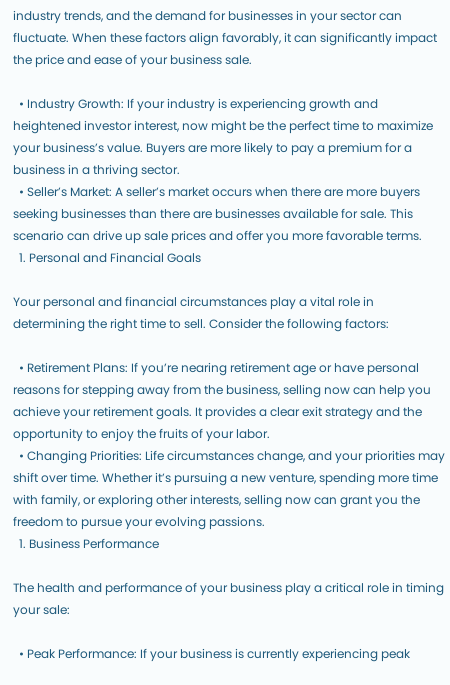industry trends, and the demand for businesses in your sector can fluctuate. When these factors align favorably, it can significantly impact the price and ease of your business sale.

  • Industry Growth: If your industry is experiencing growth and heightened investor interest, now might be the perfect time to maximize your business’s value. Buyers are more likely to pay a premium for a business in a thriving sector.
  • Seller’s Market: A seller’s market occurs when there are more buyers seeking businesses than there are businesses available for sale. This scenario can drive up sale prices and offer you more favorable terms.
  1. Personal and Financial Goals

Your personal and financial circumstances play a vital role in determining the right time to sell. Consider the following factors:

  • Retirement Plans: If you’re nearing retirement age or have personal reasons for stepping away from the business, selling now can help you achieve your retirement goals. It provides a clear exit strategy and the opportunity to enjoy the fruits of your labor.
  • Changing Priorities: Life circumstances change, and your priorities may shift over time. Whether it’s pursuing a new venture, spending more time with family, or exploring other interests, selling now can grant you the freedom to pursue your evolving passions.
  1. Business Performance

The health and performance of your business play a critical role in timing your sale:

  • Peak Performance: If your business is currently experiencing peak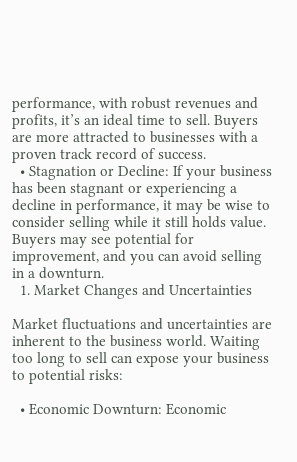performance, with robust revenues and profits, it’s an ideal time to sell. Buyers are more attracted to businesses with a proven track record of success.
  • Stagnation or Decline: If your business has been stagnant or experiencing a decline in performance, it may be wise to consider selling while it still holds value. Buyers may see potential for improvement, and you can avoid selling in a downturn.
  1. Market Changes and Uncertainties

Market fluctuations and uncertainties are inherent to the business world. Waiting too long to sell can expose your business to potential risks:

  • Economic Downturn: Economic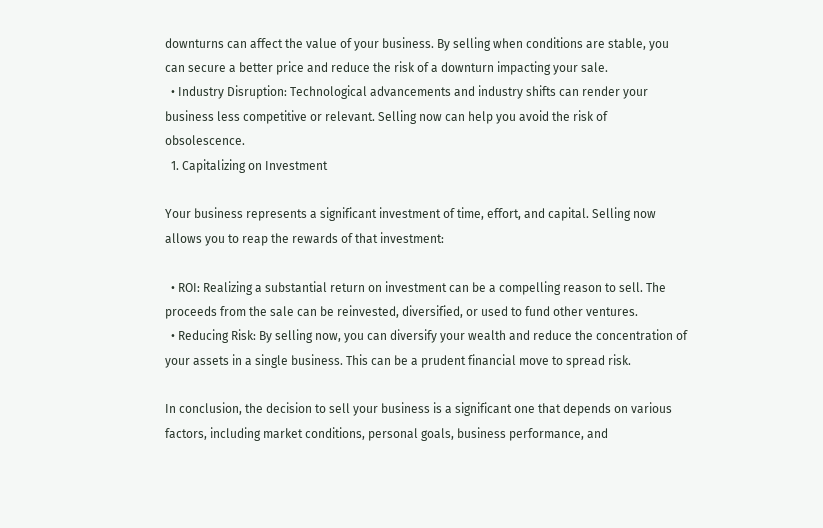downturns can affect the value of your business. By selling when conditions are stable, you can secure a better price and reduce the risk of a downturn impacting your sale.
  • Industry Disruption: Technological advancements and industry shifts can render your business less competitive or relevant. Selling now can help you avoid the risk of obsolescence.
  1. Capitalizing on Investment

Your business represents a significant investment of time, effort, and capital. Selling now allows you to reap the rewards of that investment:

  • ROI: Realizing a substantial return on investment can be a compelling reason to sell. The proceeds from the sale can be reinvested, diversified, or used to fund other ventures.
  • Reducing Risk: By selling now, you can diversify your wealth and reduce the concentration of your assets in a single business. This can be a prudent financial move to spread risk.

In conclusion, the decision to sell your business is a significant one that depends on various factors, including market conditions, personal goals, business performance, and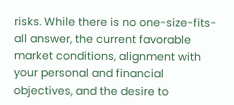risks. While there is no one-size-fits-all answer, the current favorable market conditions, alignment with your personal and financial objectives, and the desire to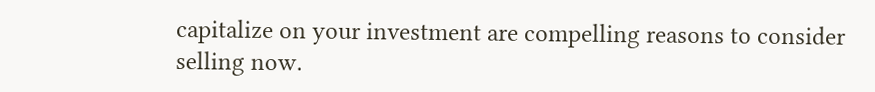capitalize on your investment are compelling reasons to consider selling now.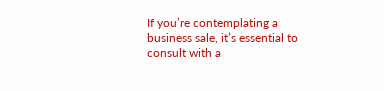If you’re contemplating a business sale, it’s essential to consult with a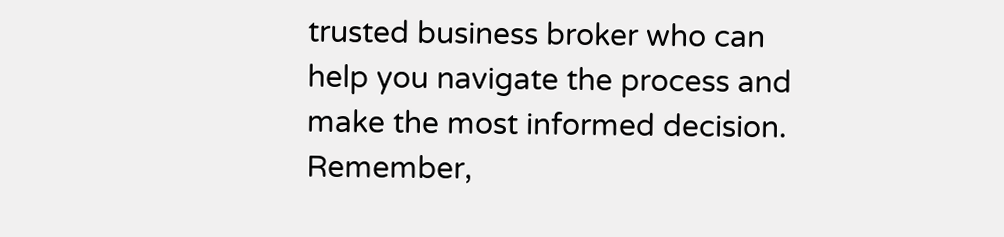trusted business broker who can help you navigate the process and make the most informed decision. Remember,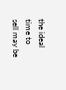the ideal time to sell may be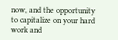now, and the opportunity to capitalize on your hard work and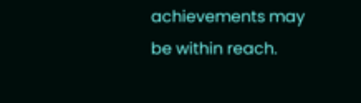achievements may be within reach.